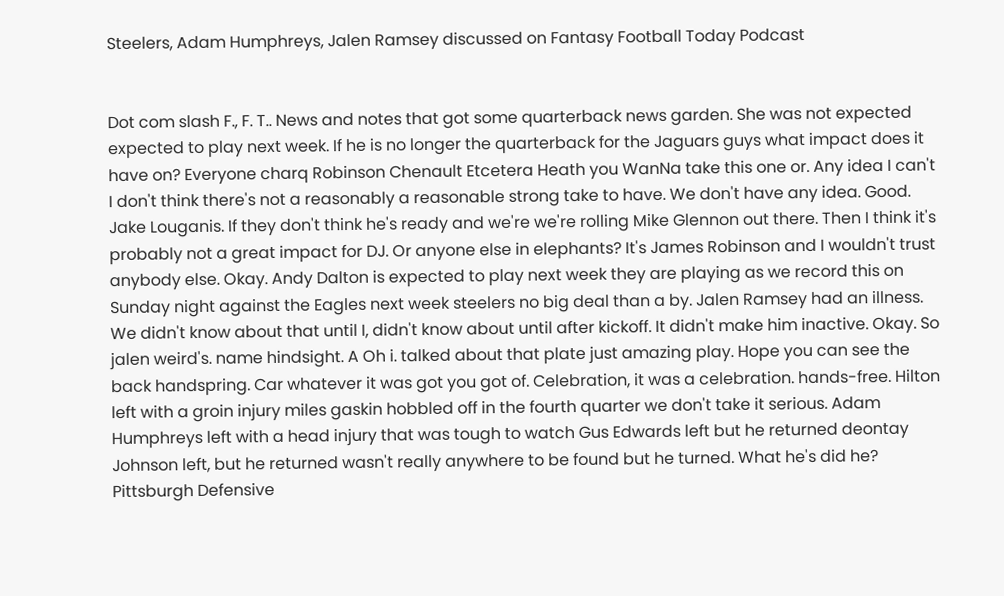Steelers, Adam Humphreys, Jalen Ramsey discussed on Fantasy Football Today Podcast


Dot com slash F., F. T.. News and notes that got some quarterback news garden. She was not expected expected to play next week. If he is no longer the quarterback for the Jaguars guys what impact does it have on? Everyone charq Robinson Chenault Etcetera Heath you WanNa take this one or. Any idea I can't I don't think there's not a reasonably a reasonable strong take to have. We don't have any idea. Good. Jake Louganis. If they don't think he's ready and we're we're rolling Mike Glennon out there. Then I think it's probably not a great impact for DJ. Or anyone else in elephants? It's James Robinson and I wouldn't trust anybody else. Okay. Andy Dalton is expected to play next week they are playing as we record this on Sunday night against the Eagles next week steelers no big deal than a by. Jalen Ramsey had an illness. We didn't know about that until I, didn't know about until after kickoff. It didn't make him inactive. Okay. So jalen weird's. name hindsight. A Oh i. talked about that plate just amazing play. Hope you can see the back handspring. Car whatever it was got you got of. Celebration, it was a celebration. hands-free. Hilton left with a groin injury miles gaskin hobbled off in the fourth quarter we don't take it serious. Adam Humphreys left with a head injury that was tough to watch Gus Edwards left but he returned deontay Johnson left, but he returned wasn't really anywhere to be found but he turned. What he's did he? Pittsburgh Defensive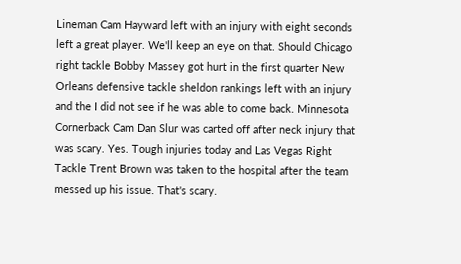Lineman Cam Hayward left with an injury with eight seconds left a great player. We'll keep an eye on that. Should Chicago right tackle Bobby Massey got hurt in the first quarter New Orleans defensive tackle sheldon rankings left with an injury and the I did not see if he was able to come back. Minnesota Cornerback Cam Dan Slur was carted off after neck injury that was scary. Yes. Tough injuries today and Las Vegas Right Tackle Trent Brown was taken to the hospital after the team messed up his issue. That's scary.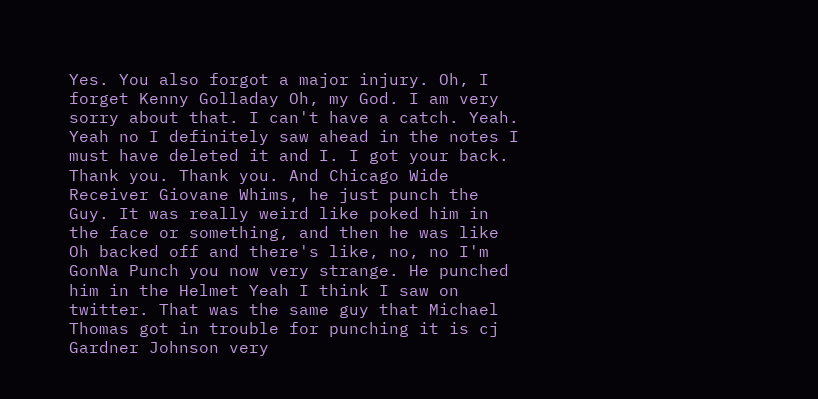Yes. You also forgot a major injury. Oh, I forget Kenny Golladay Oh, my God. I am very sorry about that. I can't have a catch. Yeah. Yeah no I definitely saw ahead in the notes I must have deleted it and I. I got your back. Thank you. Thank you. And Chicago Wide Receiver Giovane Whims, he just punch the Guy. It was really weird like poked him in the face or something, and then he was like Oh backed off and there's like, no, no I'm GonNa Punch you now very strange. He punched him in the Helmet Yeah I think I saw on twitter. That was the same guy that Michael Thomas got in trouble for punching it is cj Gardner Johnson very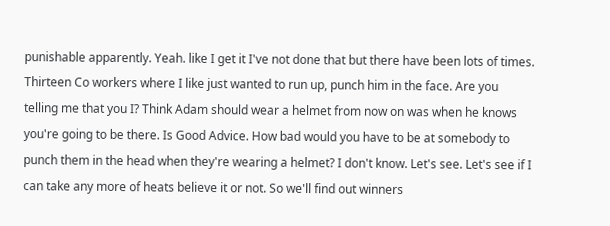punishable apparently. Yeah. like I get it I've not done that but there have been lots of times. Thirteen Co workers where I like just wanted to run up, punch him in the face. Are you telling me that you I? Think Adam should wear a helmet from now on was when he knows you're going to be there. Is Good Advice. How bad would you have to be at somebody to punch them in the head when they're wearing a helmet? I don't know. Let's see. Let's see if I can take any more of heats believe it or not. So we'll find out winners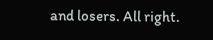and losers. All right.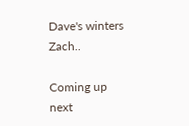Dave's winters Zach..

Coming up next